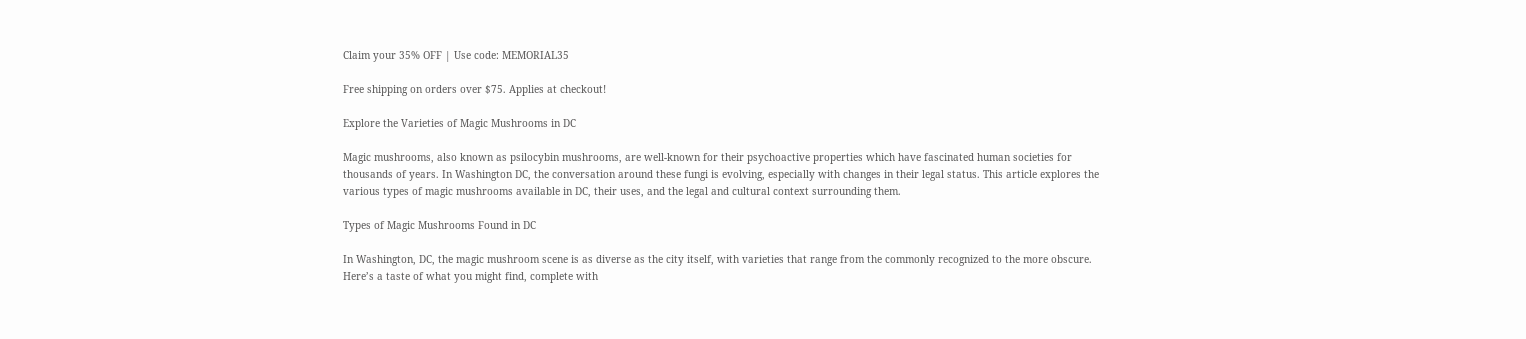Claim your 35% OFF | Use code: MEMORIAL35

Free shipping on orders over $75. Applies at checkout!

Explore the Varieties of Magic Mushrooms in DC

Magic mushrooms, also known as psilocybin mushrooms, are well-known for their psychoactive properties which have fascinated human societies for thousands of years. In Washington DC, the conversation around these fungi is evolving, especially with changes in their legal status. This article explores the various types of magic mushrooms available in DC, their uses, and the legal and cultural context surrounding them.

Types of Magic Mushrooms Found in DC

In Washington, DC, the magic mushroom scene is as diverse as the city itself, with varieties that range from the commonly recognized to the more obscure. Here’s a taste of what you might find, complete with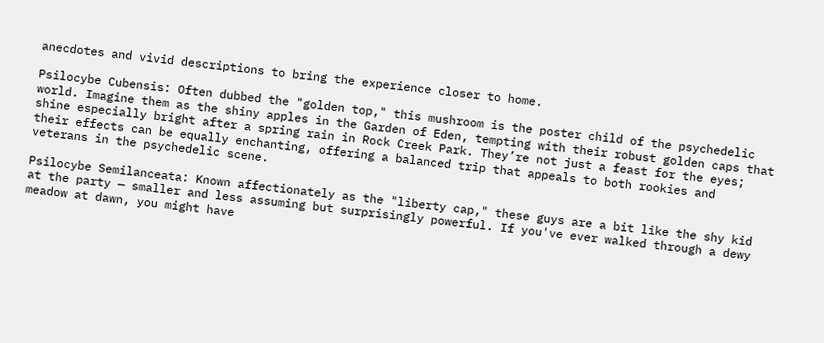anecdotes and vivid descriptions to bring the experience closer to home.

Psilocybe Cubensis: Often dubbed the "golden top," this mushroom is the poster child of the psychedelic world. Imagine them as the shiny apples in the Garden of Eden, tempting with their robust golden caps that shine especially bright after a spring rain in Rock Creek Park. They’re not just a feast for the eyes; their effects can be equally enchanting, offering a balanced trip that appeals to both rookies and veterans in the psychedelic scene.

Psilocybe Semilanceata: Known affectionately as the "liberty cap," these guys are a bit like the shy kid at the party — smaller and less assuming but surprisingly powerful. If you've ever walked through a dewy meadow at dawn, you might have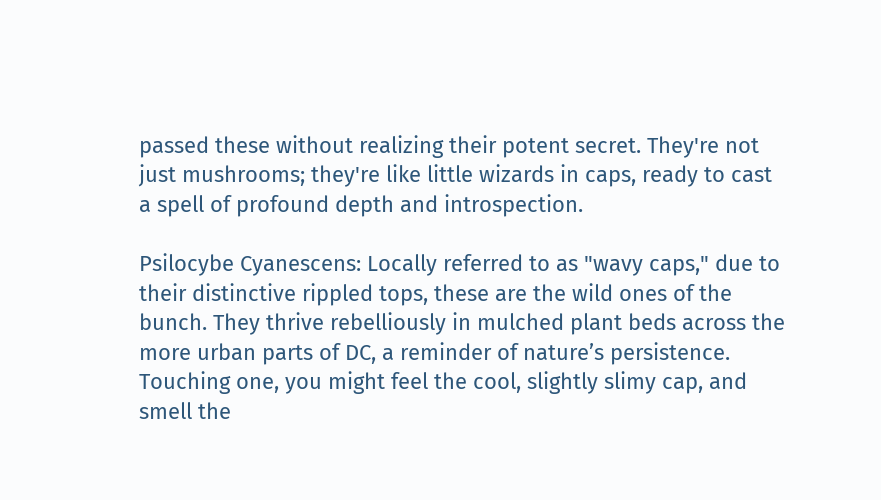passed these without realizing their potent secret. They're not just mushrooms; they're like little wizards in caps, ready to cast a spell of profound depth and introspection.

Psilocybe Cyanescens: Locally referred to as "wavy caps," due to their distinctive rippled tops, these are the wild ones of the bunch. They thrive rebelliously in mulched plant beds across the more urban parts of DC, a reminder of nature’s persistence. Touching one, you might feel the cool, slightly slimy cap, and smell the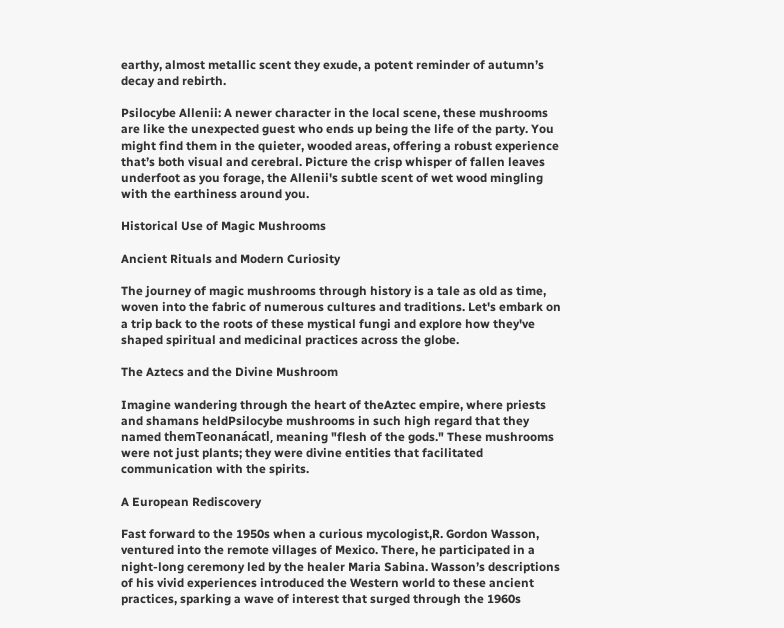earthy, almost metallic scent they exude, a potent reminder of autumn’s decay and rebirth.

Psilocybe Allenii: A newer character in the local scene, these mushrooms are like the unexpected guest who ends up being the life of the party. You might find them in the quieter, wooded areas, offering a robust experience that’s both visual and cerebral. Picture the crisp whisper of fallen leaves underfoot as you forage, the Allenii's subtle scent of wet wood mingling with the earthiness around you.

Historical Use of Magic Mushrooms

Ancient Rituals and Modern Curiosity

The journey of magic mushrooms through history is a tale as old as time, woven into the fabric of numerous cultures and traditions. Let's embark on a trip back to the roots of these mystical fungi and explore how they've shaped spiritual and medicinal practices across the globe.

The Aztecs and the Divine Mushroom

Imagine wandering through the heart of theAztec empire, where priests and shamans heldPsilocybe mushrooms in such high regard that they named themTeonanácatl, meaning "flesh of the gods." These mushrooms were not just plants; they were divine entities that facilitated communication with the spirits.

A European Rediscovery

Fast forward to the 1950s when a curious mycologist,R. Gordon Wasson, ventured into the remote villages of Mexico. There, he participated in a night-long ceremony led by the healer Maria Sabina. Wasson’s descriptions of his vivid experiences introduced the Western world to these ancient practices, sparking a wave of interest that surged through the 1960s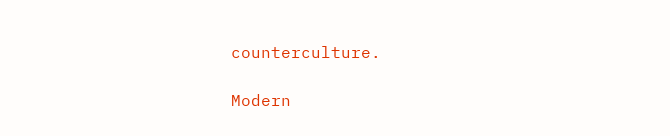counterculture.

Modern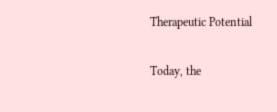Therapeutic Potential

Today, the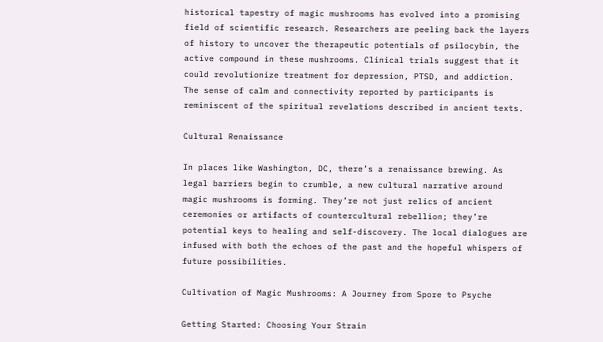historical tapestry of magic mushrooms has evolved into a promising field of scientific research. Researchers are peeling back the layers of history to uncover the therapeutic potentials of psilocybin, the active compound in these mushrooms. Clinical trials suggest that it could revolutionize treatment for depression, PTSD, and addiction. The sense of calm and connectivity reported by participants is reminiscent of the spiritual revelations described in ancient texts.

Cultural Renaissance

In places like Washington, DC, there’s a renaissance brewing. As legal barriers begin to crumble, a new cultural narrative around magic mushrooms is forming. They’re not just relics of ancient ceremonies or artifacts of countercultural rebellion; they’re potential keys to healing and self-discovery. The local dialogues are infused with both the echoes of the past and the hopeful whispers of future possibilities.

Cultivation of Magic Mushrooms: A Journey from Spore to Psyche

Getting Started: Choosing Your Strain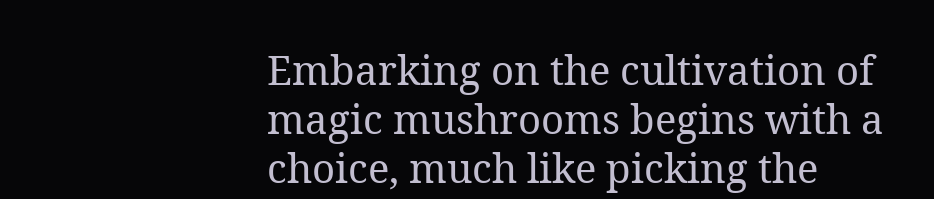Embarking on the cultivation of magic mushrooms begins with a choice, much like picking the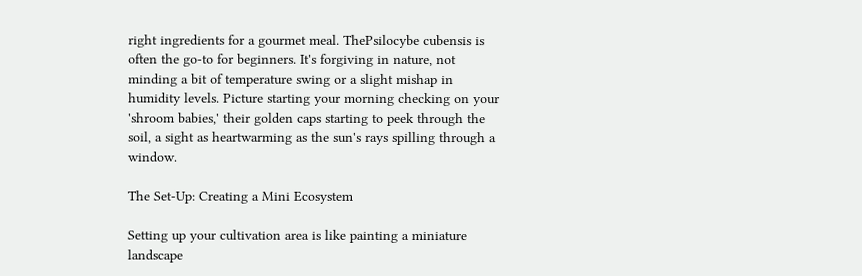right ingredients for a gourmet meal. ThePsilocybe cubensis is often the go-to for beginners. It's forgiving in nature, not minding a bit of temperature swing or a slight mishap in humidity levels. Picture starting your morning checking on your 'shroom babies,' their golden caps starting to peek through the soil, a sight as heartwarming as the sun's rays spilling through a window.

The Set-Up: Creating a Mini Ecosystem

Setting up your cultivation area is like painting a miniature landscape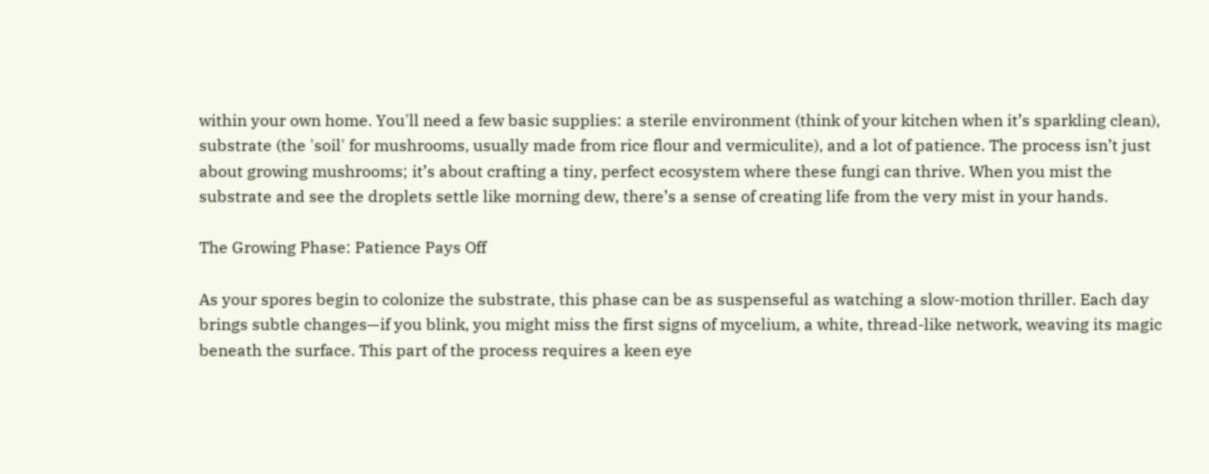within your own home. You'll need a few basic supplies: a sterile environment (think of your kitchen when it’s sparkling clean), substrate (the 'soil' for mushrooms, usually made from rice flour and vermiculite), and a lot of patience. The process isn’t just about growing mushrooms; it’s about crafting a tiny, perfect ecosystem where these fungi can thrive. When you mist the substrate and see the droplets settle like morning dew, there’s a sense of creating life from the very mist in your hands.

The Growing Phase: Patience Pays Off

As your spores begin to colonize the substrate, this phase can be as suspenseful as watching a slow-motion thriller. Each day brings subtle changes—if you blink, you might miss the first signs of mycelium, a white, thread-like network, weaving its magic beneath the surface. This part of the process requires a keen eye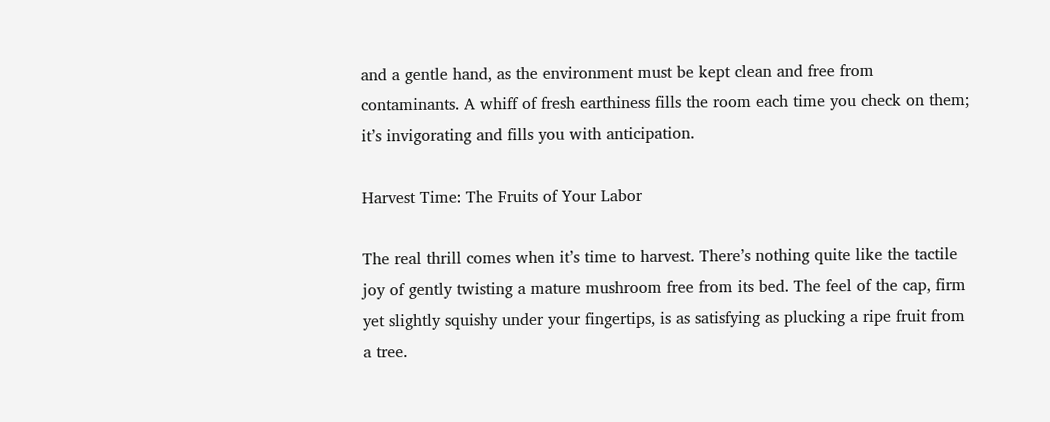and a gentle hand, as the environment must be kept clean and free from contaminants. A whiff of fresh earthiness fills the room each time you check on them; it’s invigorating and fills you with anticipation.

Harvest Time: The Fruits of Your Labor

The real thrill comes when it’s time to harvest. There’s nothing quite like the tactile joy of gently twisting a mature mushroom free from its bed. The feel of the cap, firm yet slightly squishy under your fingertips, is as satisfying as plucking a ripe fruit from a tree.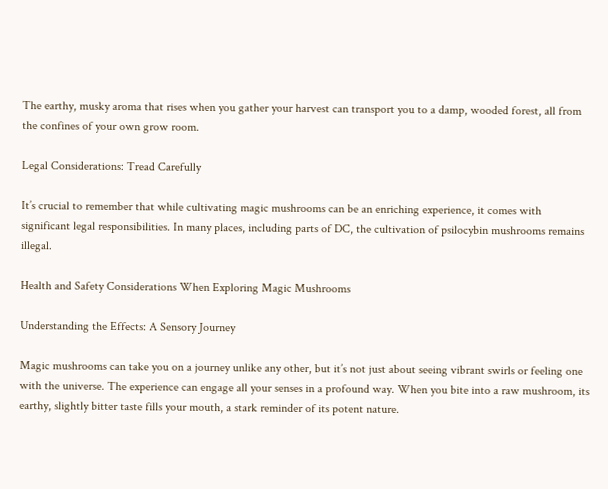The earthy, musky aroma that rises when you gather your harvest can transport you to a damp, wooded forest, all from the confines of your own grow room.

Legal Considerations: Tread Carefully

It’s crucial to remember that while cultivating magic mushrooms can be an enriching experience, it comes with significant legal responsibilities. In many places, including parts of DC, the cultivation of psilocybin mushrooms remains illegal.

Health and Safety Considerations When Exploring Magic Mushrooms

Understanding the Effects: A Sensory Journey

Magic mushrooms can take you on a journey unlike any other, but it’s not just about seeing vibrant swirls or feeling one with the universe. The experience can engage all your senses in a profound way. When you bite into a raw mushroom, its earthy, slightly bitter taste fills your mouth, a stark reminder of its potent nature.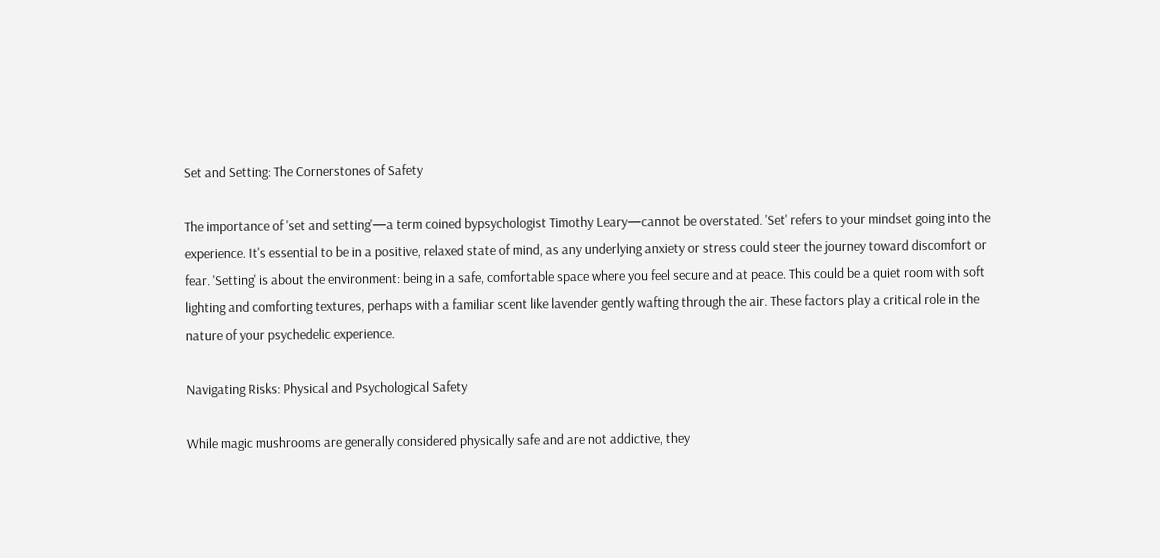Set and Setting: The Cornerstones of Safety

The importance of 'set and setting'—a term coined bypsychologist Timothy Leary—cannot be overstated. 'Set' refers to your mindset going into the experience. It's essential to be in a positive, relaxed state of mind, as any underlying anxiety or stress could steer the journey toward discomfort or fear. 'Setting' is about the environment: being in a safe, comfortable space where you feel secure and at peace. This could be a quiet room with soft lighting and comforting textures, perhaps with a familiar scent like lavender gently wafting through the air. These factors play a critical role in the nature of your psychedelic experience.

Navigating Risks: Physical and Psychological Safety

While magic mushrooms are generally considered physically safe and are not addictive, they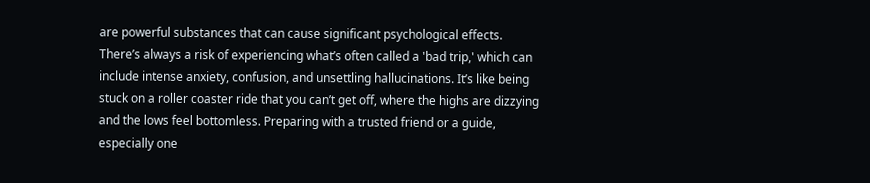are powerful substances that can cause significant psychological effects. There’s always a risk of experiencing what’s often called a 'bad trip,' which can include intense anxiety, confusion, and unsettling hallucinations. It’s like being stuck on a roller coaster ride that you can’t get off, where the highs are dizzying and the lows feel bottomless. Preparing with a trusted friend or a guide, especially one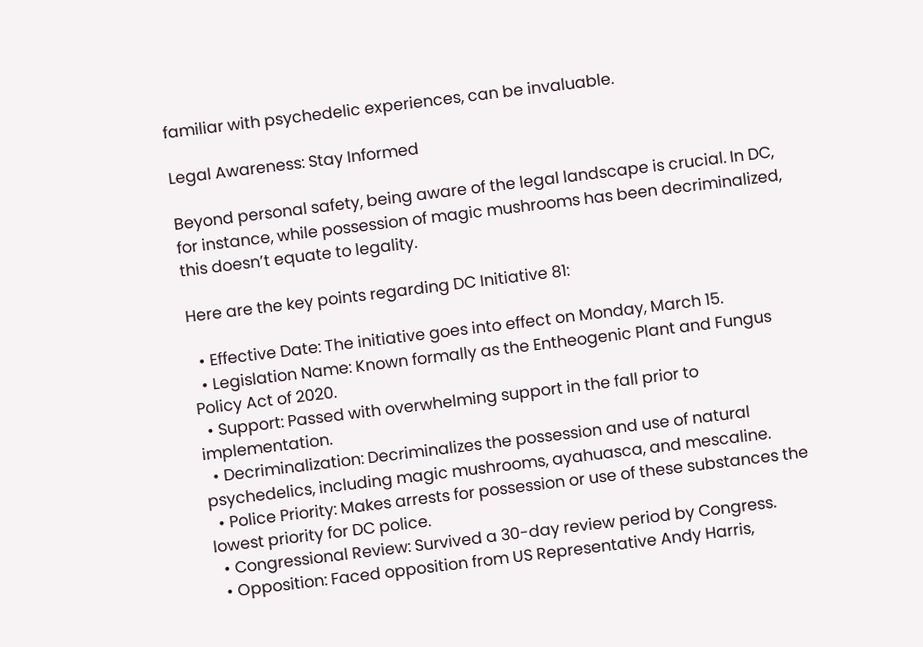familiar with psychedelic experiences, can be invaluable.

Legal Awareness: Stay Informed

Beyond personal safety, being aware of the legal landscape is crucial. In DC, for instance, while possession of magic mushrooms has been decriminalized, this doesn’t equate to legality.

Here are the key points regarding DC Initiative 81:

  • Effective Date: The initiative goes into effect on Monday, March 15.
  • Legislation Name: Known formally as the Entheogenic Plant and Fungus Policy Act of 2020.
  • Support: Passed with overwhelming support in the fall prior to implementation.
  • Decriminalization: Decriminalizes the possession and use of natural psychedelics, including magic mushrooms, ayahuasca, and mescaline.
  • Police Priority: Makes arrests for possession or use of these substances the lowest priority for DC police.
  • Congressional Review: Survived a 30-day review period by Congress.
  • Opposition: Faced opposition from US Representative Andy Harris,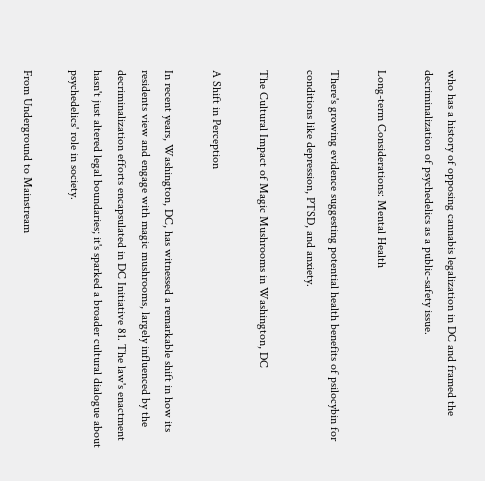who has a history of opposing cannabis legalization in DC and framed the decriminalization of psychedelics as a public-safety issue.

Long-term Considerations: Mental Health

There's growing evidence suggesting potential health benefits of psilocybin for conditions like depression, PTSD, and anxiety.

The Cultural Impact of Magic Mushrooms in Washington, DC

A Shift in Perception

In recent years, Washington, DC, has witnessed a remarkable shift in how its residents view and engage with magic mushrooms, largely influenced by the decriminalization efforts encapsulated in DC Initiative 81. The law's enactment hasn't just altered legal boundaries; it's sparked a broader cultural dialogue about psychedelics' role in society.

From Underground to Mainstream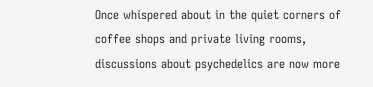Once whispered about in the quiet corners of coffee shops and private living rooms, discussions about psychedelics are now more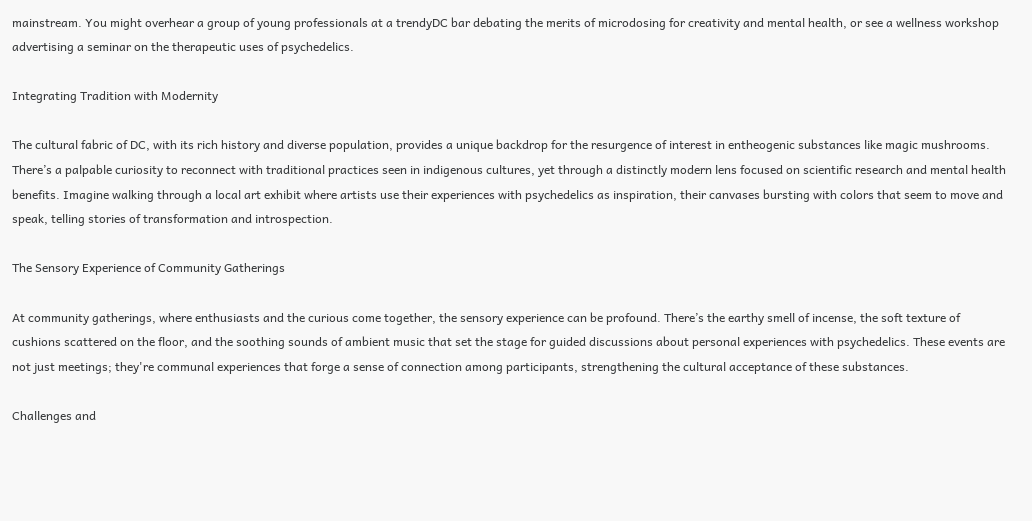mainstream. You might overhear a group of young professionals at a trendyDC bar debating the merits of microdosing for creativity and mental health, or see a wellness workshop advertising a seminar on the therapeutic uses of psychedelics.

Integrating Tradition with Modernity

The cultural fabric of DC, with its rich history and diverse population, provides a unique backdrop for the resurgence of interest in entheogenic substances like magic mushrooms. There’s a palpable curiosity to reconnect with traditional practices seen in indigenous cultures, yet through a distinctly modern lens focused on scientific research and mental health benefits. Imagine walking through a local art exhibit where artists use their experiences with psychedelics as inspiration, their canvases bursting with colors that seem to move and speak, telling stories of transformation and introspection.

The Sensory Experience of Community Gatherings

At community gatherings, where enthusiasts and the curious come together, the sensory experience can be profound. There’s the earthy smell of incense, the soft texture of cushions scattered on the floor, and the soothing sounds of ambient music that set the stage for guided discussions about personal experiences with psychedelics. These events are not just meetings; they're communal experiences that forge a sense of connection among participants, strengthening the cultural acceptance of these substances.

Challenges and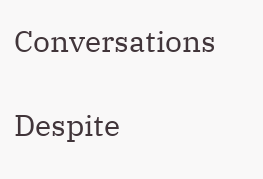Conversations

Despite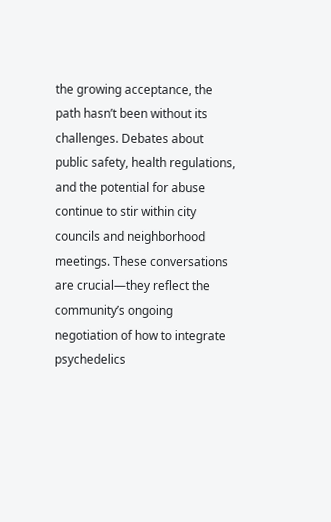the growing acceptance, the path hasn’t been without its challenges. Debates about public safety, health regulations, and the potential for abuse continue to stir within city councils and neighborhood meetings. These conversations are crucial—they reflect the community’s ongoing negotiation of how to integrate psychedelics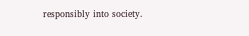responsibly into society.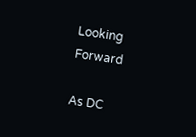Looking Forward

As DC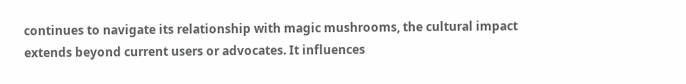continues to navigate its relationship with magic mushrooms, the cultural impact extends beyond current users or advocates. It influences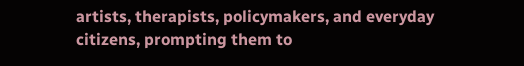artists, therapists, policymakers, and everyday citizens, prompting them to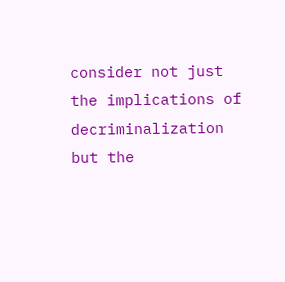consider not just the implications of decriminalization but the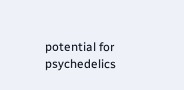potential for psychedelics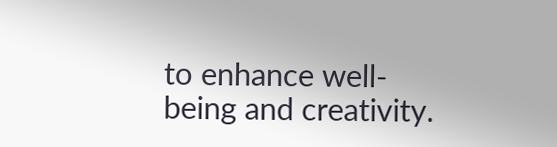to enhance well-being and creativity.